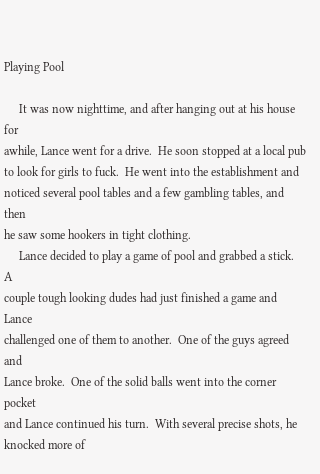Playing Pool

     It was now nighttime, and after hanging out at his house for
awhile, Lance went for a drive.  He soon stopped at a local pub
to look for girls to fuck.  He went into the establishment and
noticed several pool tables and a few gambling tables, and then
he saw some hookers in tight clothing.
     Lance decided to play a game of pool and grabbed a stick.  A
couple tough looking dudes had just finished a game and Lance
challenged one of them to another.  One of the guys agreed and
Lance broke.  One of the solid balls went into the corner pocket
and Lance continued his turn.  With several precise shots, he
knocked more of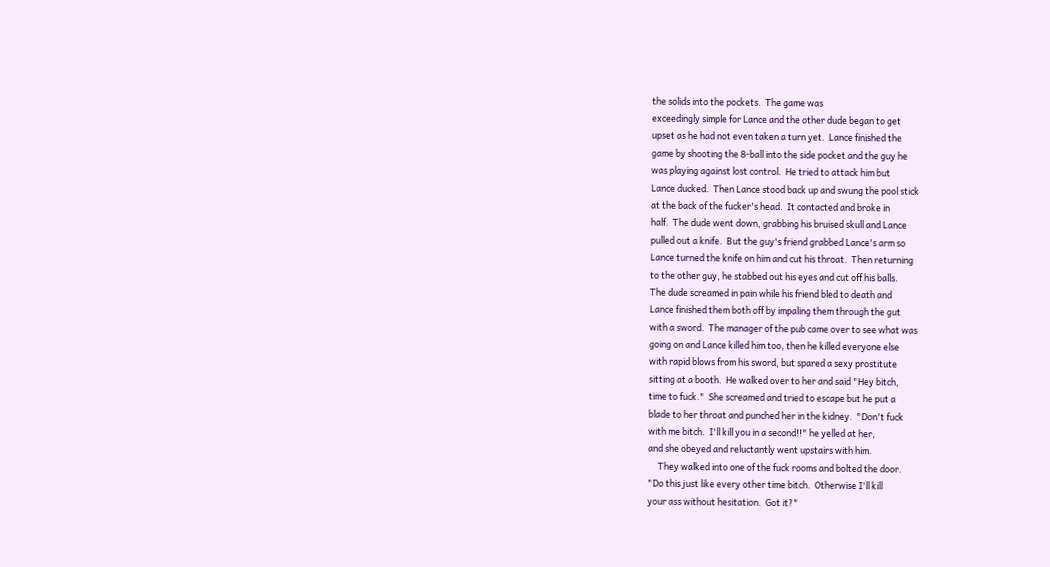the solids into the pockets.  The game was
exceedingly simple for Lance and the other dude began to get
upset as he had not even taken a turn yet.  Lance finished the
game by shooting the 8-ball into the side pocket and the guy he
was playing against lost control.  He tried to attack him but
Lance ducked.  Then Lance stood back up and swung the pool stick
at the back of the fucker's head.  It contacted and broke in
half.  The dude went down, grabbing his bruised skull and Lance
pulled out a knife.  But the guy's friend grabbed Lance's arm so
Lance turned the knife on him and cut his throat.  Then returning
to the other guy, he stabbed out his eyes and cut off his balls.
The dude screamed in pain while his friend bled to death and
Lance finished them both off by impaling them through the gut
with a sword.  The manager of the pub came over to see what was
going on and Lance killed him too, then he killed everyone else
with rapid blows from his sword, but spared a sexy prostitute
sitting at a booth.  He walked over to her and said "Hey bitch,
time to fuck."  She screamed and tried to escape but he put a
blade to her throat and punched her in the kidney.  "Don't fuck
with me bitch.  I'll kill you in a second!!" he yelled at her,
and she obeyed and reluctantly went upstairs with him.
     They walked into one of the fuck rooms and bolted the door.
"Do this just like every other time bitch.  Otherwise I'll kill
your ass without hesitation.  Got it?"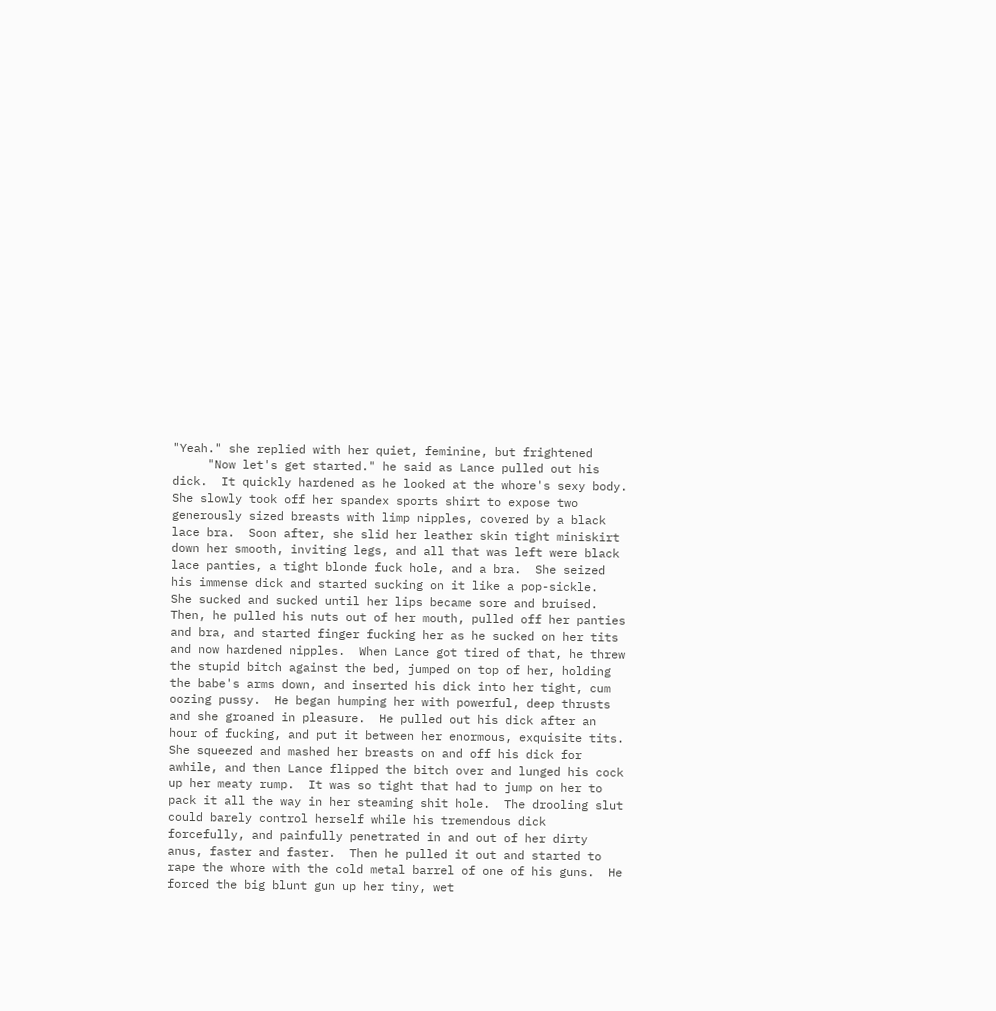"Yeah." she replied with her quiet, feminine, but frightened
     "Now let's get started." he said as Lance pulled out his
dick.  It quickly hardened as he looked at the whore's sexy body.
She slowly took off her spandex sports shirt to expose two
generously sized breasts with limp nipples, covered by a black
lace bra.  Soon after, she slid her leather skin tight miniskirt
down her smooth, inviting legs, and all that was left were black
lace panties, a tight blonde fuck hole, and a bra.  She seized
his immense dick and started sucking on it like a pop-sickle.
She sucked and sucked until her lips became sore and bruised.
Then, he pulled his nuts out of her mouth, pulled off her panties
and bra, and started finger fucking her as he sucked on her tits
and now hardened nipples.  When Lance got tired of that, he threw
the stupid bitch against the bed, jumped on top of her, holding
the babe's arms down, and inserted his dick into her tight, cum
oozing pussy.  He began humping her with powerful, deep thrusts
and she groaned in pleasure.  He pulled out his dick after an
hour of fucking, and put it between her enormous, exquisite tits.
She squeezed and mashed her breasts on and off his dick for
awhile, and then Lance flipped the bitch over and lunged his cock
up her meaty rump.  It was so tight that had to jump on her to
pack it all the way in her steaming shit hole.  The drooling slut
could barely control herself while his tremendous dick
forcefully, and painfully penetrated in and out of her dirty
anus, faster and faster.  Then he pulled it out and started to
rape the whore with the cold metal barrel of one of his guns.  He
forced the big blunt gun up her tiny, wet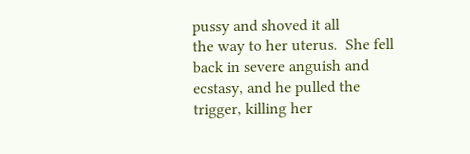pussy and shoved it all
the way to her uterus.  She fell back in severe anguish and
ecstasy, and he pulled the trigger, killing her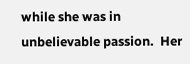while she was in
unbelievable passion.  Her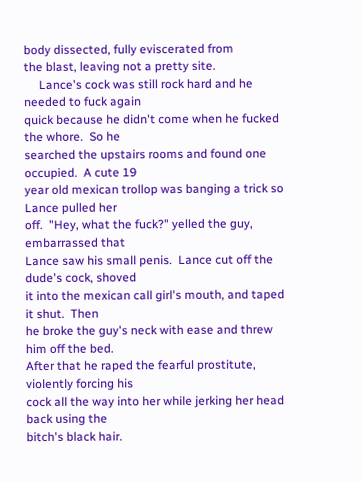body dissected, fully eviscerated from
the blast, leaving not a pretty site.
     Lance's cock was still rock hard and he needed to fuck again
quick because he didn't come when he fucked the whore.  So he
searched the upstairs rooms and found one occupied.  A cute 19
year old mexican trollop was banging a trick so Lance pulled her
off.  "Hey, what the fuck?" yelled the guy, embarrassed that
Lance saw his small penis.  Lance cut off the dude's cock, shoved
it into the mexican call girl's mouth, and taped it shut.  Then
he broke the guy's neck with ease and threw him off the bed.
After that he raped the fearful prostitute, violently forcing his
cock all the way into her while jerking her head back using the
bitch's black hair.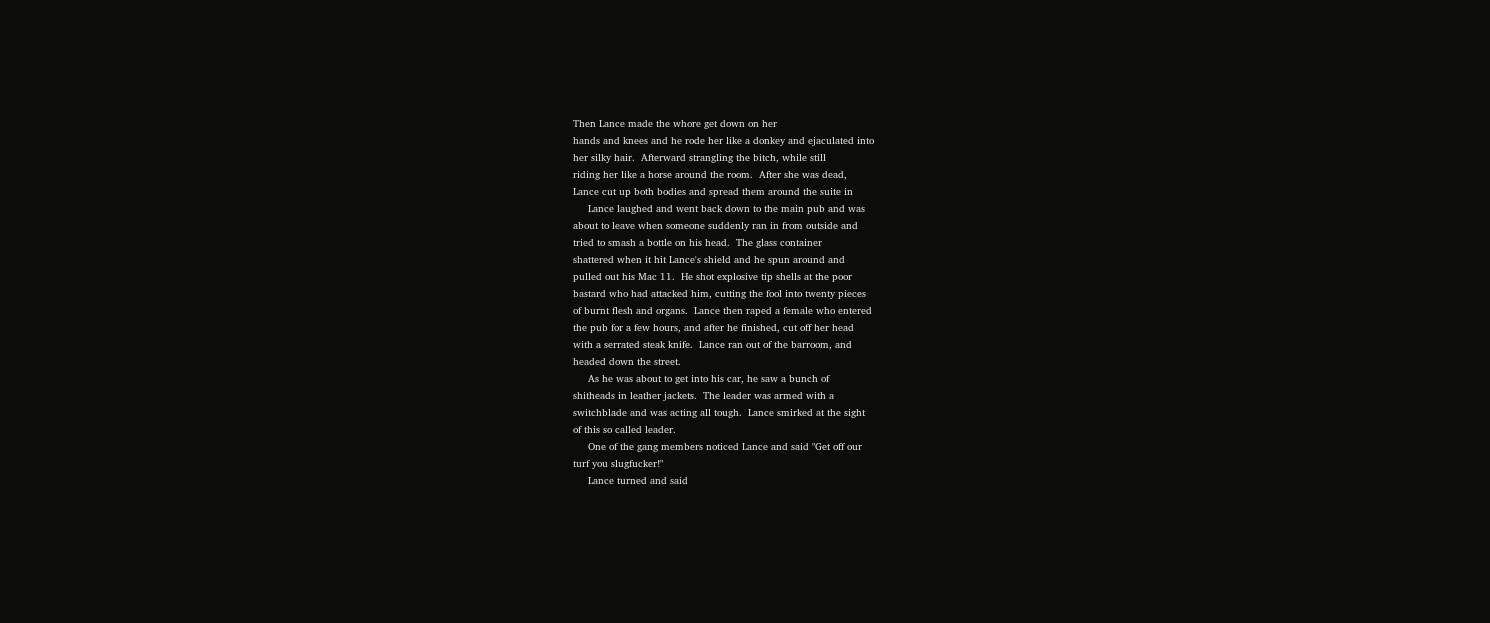Then Lance made the whore get down on her
hands and knees and he rode her like a donkey and ejaculated into
her silky hair.  Afterward strangling the bitch, while still
riding her like a horse around the room.  After she was dead,
Lance cut up both bodies and spread them around the suite in
     Lance laughed and went back down to the main pub and was
about to leave when someone suddenly ran in from outside and
tried to smash a bottle on his head.  The glass container
shattered when it hit Lance's shield and he spun around and
pulled out his Mac 11.  He shot explosive tip shells at the poor
bastard who had attacked him, cutting the fool into twenty pieces
of burnt flesh and organs.  Lance then raped a female who entered
the pub for a few hours, and after he finished, cut off her head
with a serrated steak knife.  Lance ran out of the barroom, and
headed down the street.
     As he was about to get into his car, he saw a bunch of
shitheads in leather jackets.  The leader was armed with a
switchblade and was acting all tough.  Lance smirked at the sight
of this so called leader.
     One of the gang members noticed Lance and said "Get off our
turf you slugfucker!"
     Lance turned and said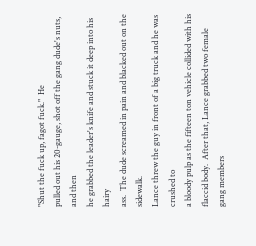"Shut the fuck up, fagot fuck."  He
pulled out his 20-gauge, shot off the gang dude's nuts, and then
he grabbed the leader's knife and stuck it deep into his hairy
ass.  The dude screamed in pain and blacked out on the sidewalk.
Lance threw the guy in front of a big truck and he was crushed to
a bloody pulp as the fifteen ton vehicle collided with his
flaccid body.  After that, Lance grabbed two female gang members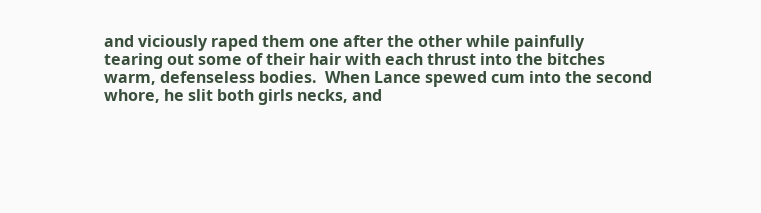and viciously raped them one after the other while painfully
tearing out some of their hair with each thrust into the bitches
warm, defenseless bodies.  When Lance spewed cum into the second
whore, he slit both girls necks, and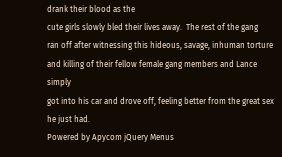drank their blood as the
cute girls slowly bled their lives away.  The rest of the gang
ran off after witnessing this hideous, savage, inhuman torture
and killing of their fellow female gang members and Lance simply
got into his car and drove off, feeling better from the great sex
he just had.
Powered by Apycom jQuery Menus